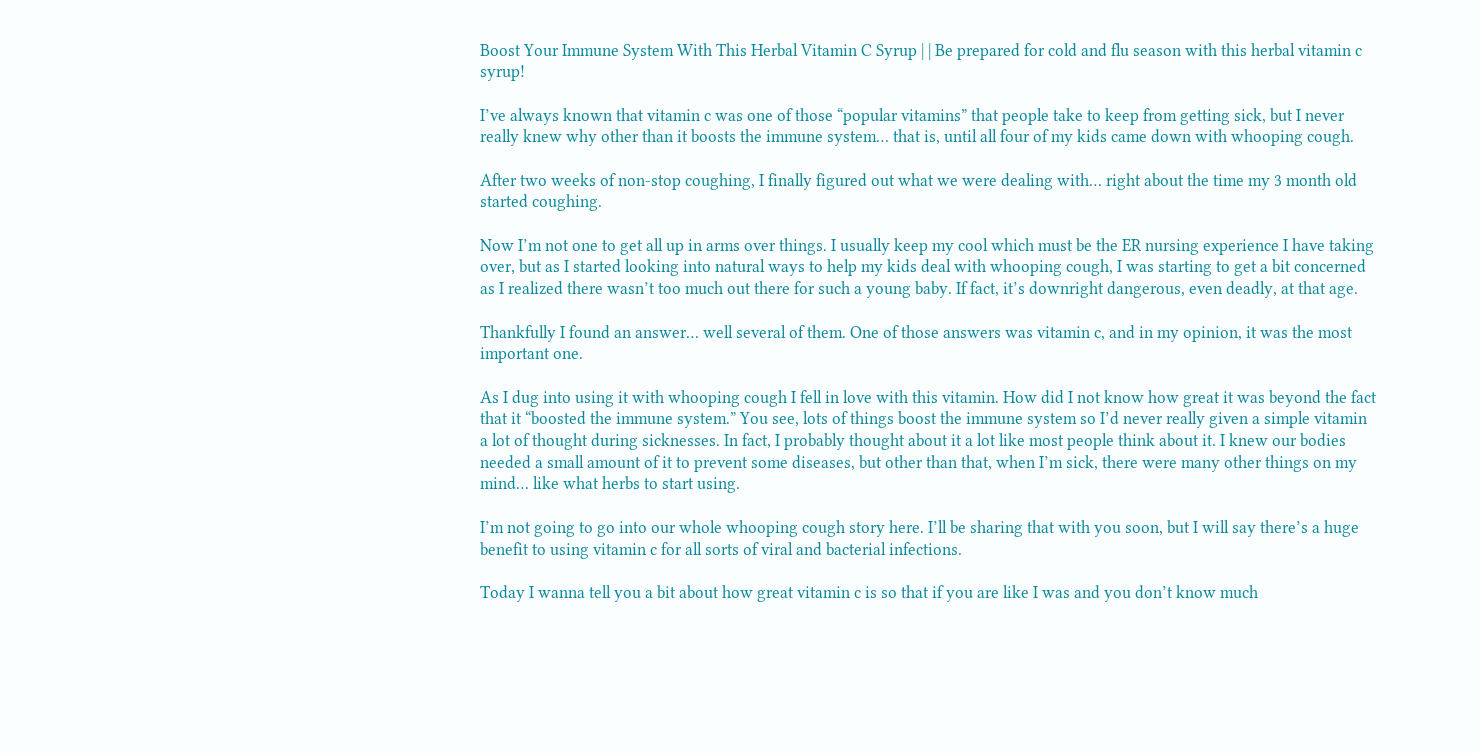Boost Your Immune System With This Herbal Vitamin C Syrup | | Be prepared for cold and flu season with this herbal vitamin c syrup!

I’ve always known that vitamin c was one of those “popular vitamins” that people take to keep from getting sick, but I never really knew why other than it boosts the immune system… that is, until all four of my kids came down with whooping cough.

After two weeks of non-stop coughing, I finally figured out what we were dealing with… right about the time my 3 month old started coughing.

Now I’m not one to get all up in arms over things. I usually keep my cool which must be the ER nursing experience I have taking over, but as I started looking into natural ways to help my kids deal with whooping cough, I was starting to get a bit concerned as I realized there wasn’t too much out there for such a young baby. If fact, it’s downright dangerous, even deadly, at that age.

Thankfully I found an answer… well several of them. One of those answers was vitamin c, and in my opinion, it was the most important one.

As I dug into using it with whooping cough I fell in love with this vitamin. How did I not know how great it was beyond the fact that it “boosted the immune system.” You see, lots of things boost the immune system so I’d never really given a simple vitamin a lot of thought during sicknesses. In fact, I probably thought about it a lot like most people think about it. I knew our bodies needed a small amount of it to prevent some diseases, but other than that, when I’m sick, there were many other things on my mind… like what herbs to start using.

I’m not going to go into our whole whooping cough story here. I’ll be sharing that with you soon, but I will say there’s a huge benefit to using vitamin c for all sorts of viral and bacterial infections.

Today I wanna tell you a bit about how great vitamin c is so that if you are like I was and you don’t know much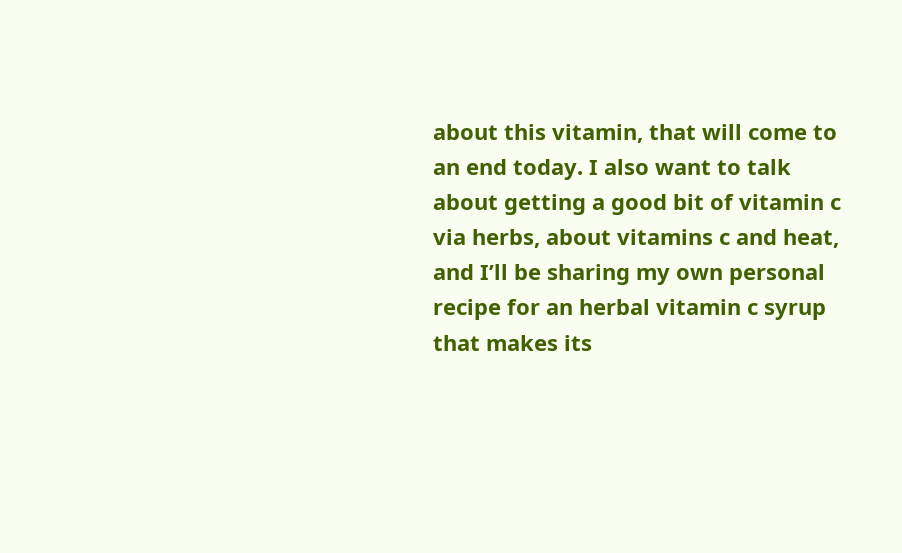about this vitamin, that will come to an end today. I also want to talk about getting a good bit of vitamin c via herbs, about vitamins c and heat, and I’ll be sharing my own personal recipe for an herbal vitamin c syrup that makes its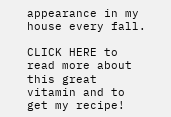appearance in my house every fall.

CLICK HERE to read more about this great vitamin and to get my recipe!